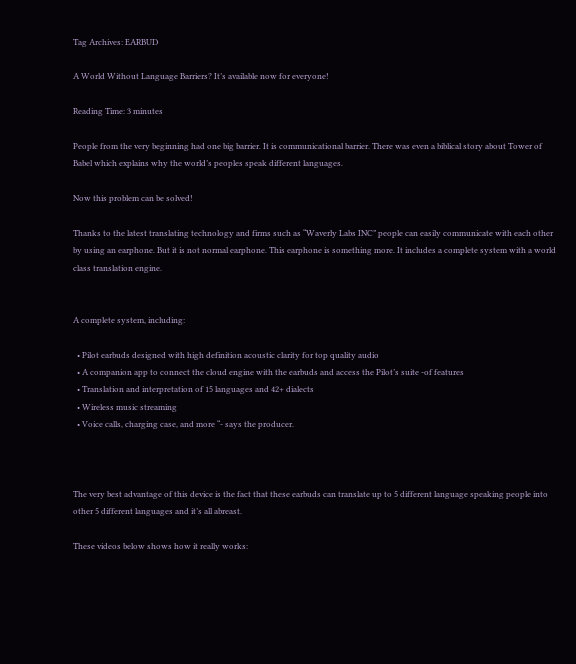Tag Archives: EARBUD

A World Without Language Barriers? It’s available now for everyone!

Reading Time: 3 minutes

People from the very beginning had one big barrier. It is communicational barrier. There was even a biblical story about Tower of Babel which explains why the world’s peoples speak different languages.

Now this problem can be solved!

Thanks to the latest translating technology and firms such as “Waverly Labs INC” people can easily communicate with each other by using an earphone. But it is not normal earphone. This earphone is something more. It includes a complete system with a world class translation engine.


A complete system, including:

  • Pilot earbuds designed with high definition acoustic clarity for top quality audio
  • A companion app to connect the cloud engine with the earbuds and access the Pilot’s suite -of features
  • Translation and interpretation of 15 languages and 42+ dialects
  • Wireless music streaming
  • Voice calls, charging case, and more “- says the producer.



The very best advantage of this device is the fact that these earbuds can translate up to 5 different language speaking people into other 5 different languages and it’s all abreast.

These videos below shows how it really works: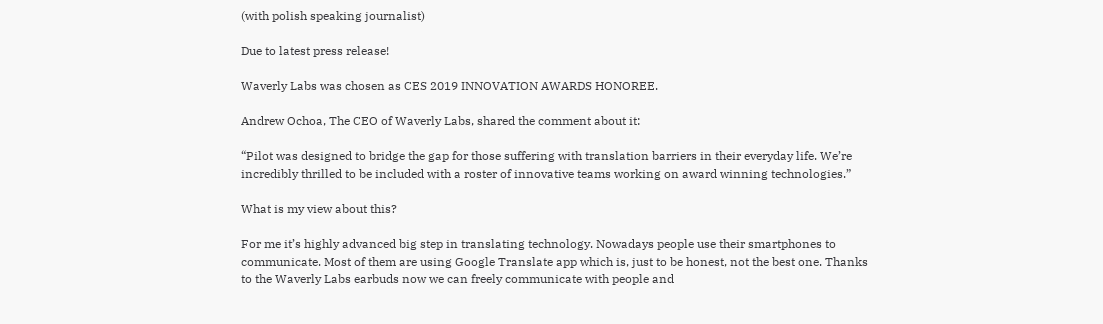(with polish speaking journalist)

Due to latest press release!

Waverly Labs was chosen as CES 2019 INNOVATION AWARDS HONOREE.

Andrew Ochoa, The CEO of Waverly Labs, shared the comment about it:

“Pilot was designed to bridge the gap for those suffering with translation barriers in their everyday life. We’re incredibly thrilled to be included with a roster of innovative teams working on award winning technologies.”

What is my view about this?

For me it’s highly advanced big step in translating technology. Nowadays people use their smartphones to communicate. Most of them are using Google Translate app which is, just to be honest, not the best one. Thanks to the Waverly Labs earbuds now we can freely communicate with people and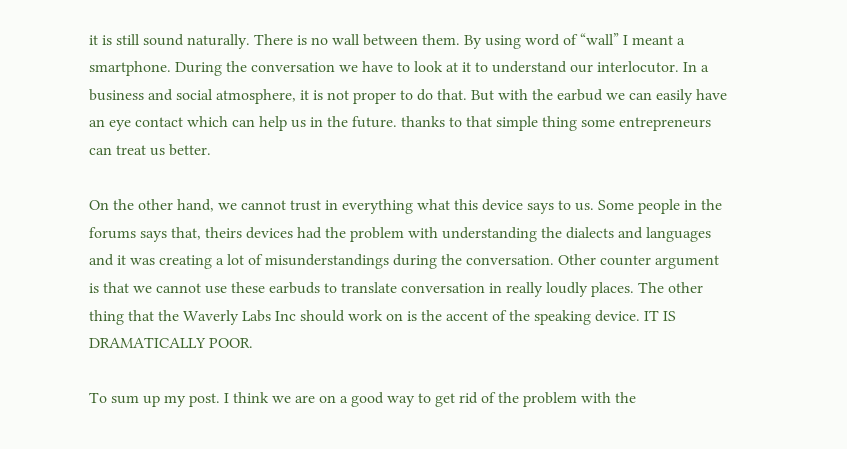it is still sound naturally. There is no wall between them. By using word of “wall” I meant a smartphone. During the conversation we have to look at it to understand our interlocutor. In a business and social atmosphere, it is not proper to do that. But with the earbud we can easily have an eye contact which can help us in the future. thanks to that simple thing some entrepreneurs can treat us better.

On the other hand, we cannot trust in everything what this device says to us. Some people in the forums says that, theirs devices had the problem with understanding the dialects and languages and it was creating a lot of misunderstandings during the conversation. Other counter argument is that we cannot use these earbuds to translate conversation in really loudly places. The other thing that the Waverly Labs Inc should work on is the accent of the speaking device. IT IS DRAMATICALLY POOR.

To sum up my post. I think we are on a good way to get rid of the problem with the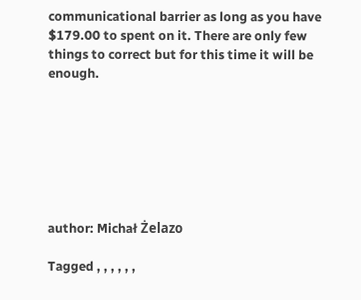communicational barrier as long as you have $179.00 to spent on it. There are only few things to correct but for this time it will be enough.







author: Michał Żelazo

Tagged , , , , , ,